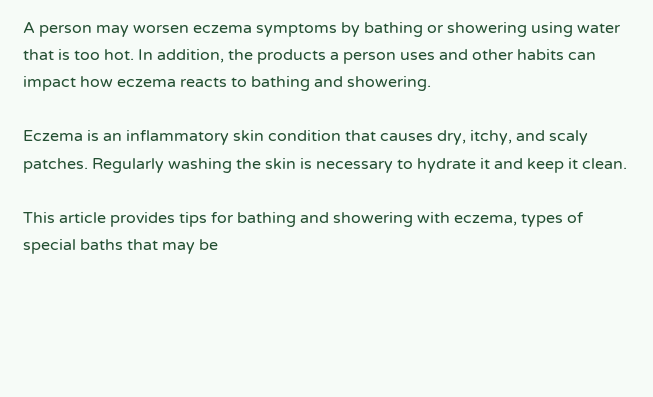A person may worsen eczema symptoms by bathing or showering using water that is too hot. In addition, the products a person uses and other habits can impact how eczema reacts to bathing and showering.

Eczema is an inflammatory skin condition that causes dry, itchy, and scaly patches. Regularly washing the skin is necessary to hydrate it and keep it clean.

This article provides tips for bathing and showering with eczema, types of special baths that may be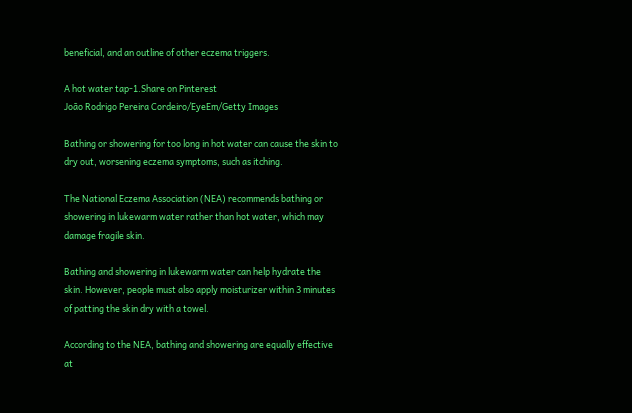beneficial, and an outline of other eczema triggers.

A hot water tap-1.Share on Pinterest
João Rodrigo Pereira Cordeiro/EyeEm/Getty Images

Bathing or showering for too long in hot water can cause the skin to dry out, worsening eczema symptoms, such as itching.

The National Eczema Association (NEA) recommends bathing or showering in lukewarm water rather than hot water, which may damage fragile skin.

Bathing and showering in lukewarm water can help hydrate the skin. However, people must also apply moisturizer within 3 minutes of patting the skin dry with a towel.

According to the NEA, bathing and showering are equally effective at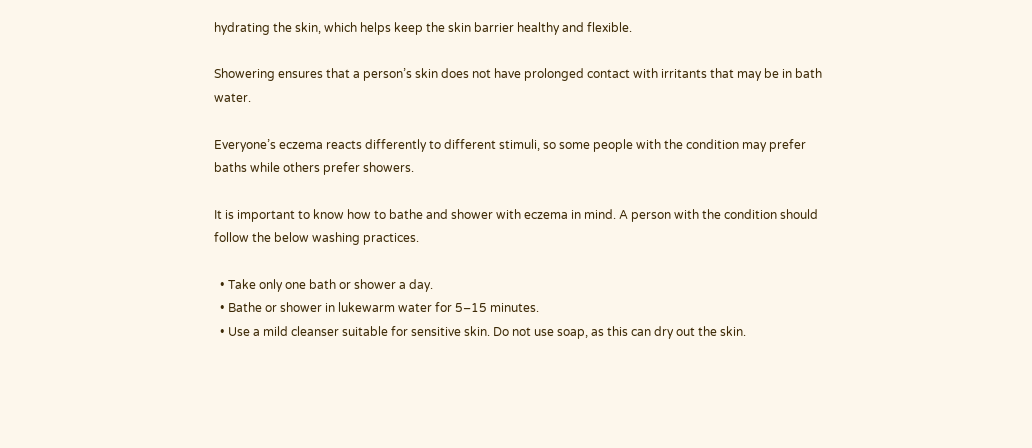hydrating the skin, which helps keep the skin barrier healthy and flexible.

Showering ensures that a person’s skin does not have prolonged contact with irritants that may be in bath water.

Everyone’s eczema reacts differently to different stimuli, so some people with the condition may prefer baths while others prefer showers.

It is important to know how to bathe and shower with eczema in mind. A person with the condition should follow the below washing practices.

  • Take only one bath or shower a day.
  • Bathe or shower in lukewarm water for 5–15 minutes.
  • Use a mild cleanser suitable for sensitive skin. Do not use soap, as this can dry out the skin.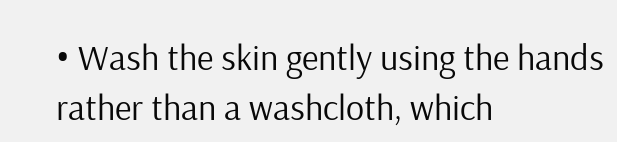• Wash the skin gently using the hands rather than a washcloth, which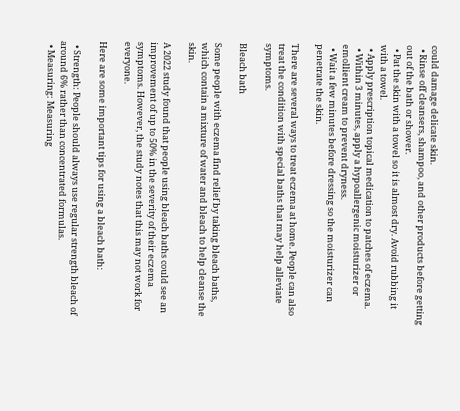could damage delicate skin.
  • Rinse off cleansers, shampoo, and other products before getting out of the bath or shower.
  • Pat the skin with a towel so it is almost dry. Avoid rubbing it with a towel.
  • Apply prescription topical medication to patches of eczema.
  • Within 3 minutes, apply a hypoallergenic moisturizer or emollient cream to prevent dryness.
  • Wait a few minutes before dressing so the moisturizer can penetrate the skin.

There are several ways to treat eczema at home. People can also treat the condition with special baths that may help alleviate symptoms.

Bleach bath

Some people with eczema find relief by taking bleach baths, which contain a mixture of water and bleach to help cleanse the skin.

A 2022 study found that people using bleach baths could see an improvement of up to 50% in the severity of their eczema symptoms. However, the study notes that this may not work for everyone.

Here are some important tips for using a bleach bath:

  • Strength: People should always use regular strength bleach of around 6% rather than concentrated formulas.
  • Measuring: Measuring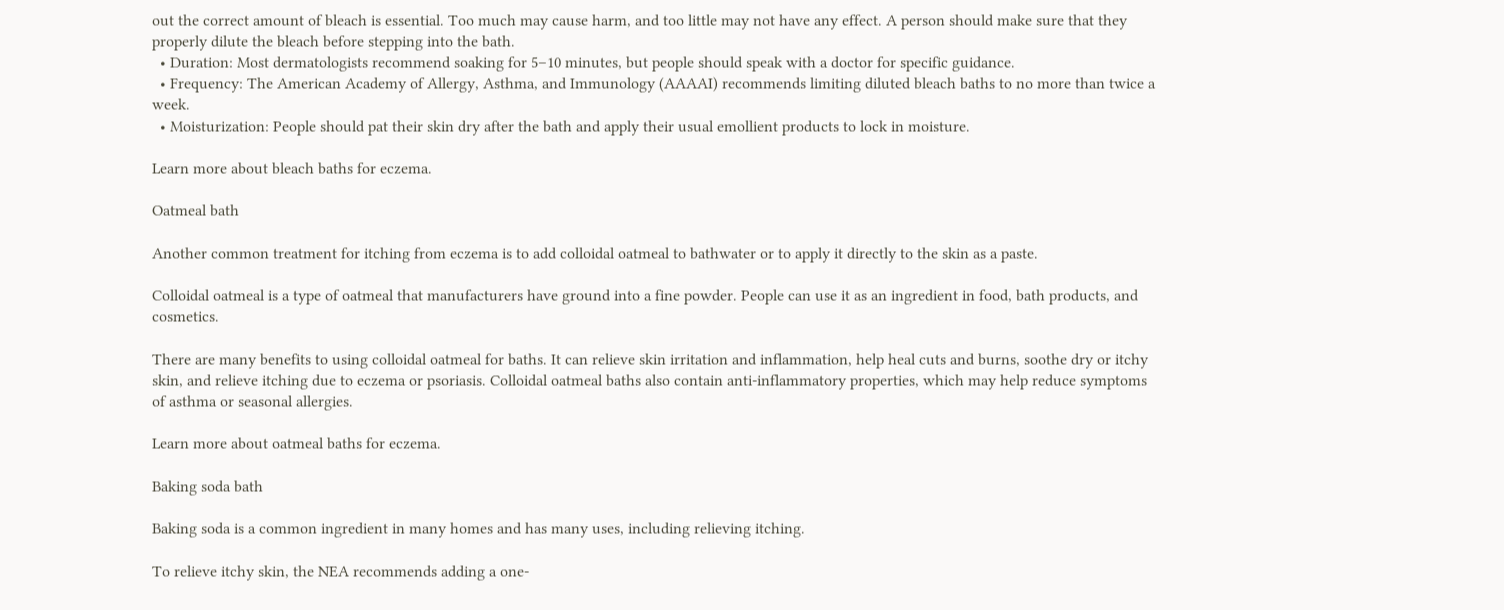out the correct amount of bleach is essential. Too much may cause harm, and too little may not have any effect. A person should make sure that they properly dilute the bleach before stepping into the bath.
  • Duration: Most dermatologists recommend soaking for 5–10 minutes, but people should speak with a doctor for specific guidance.
  • Frequency: The American Academy of Allergy, Asthma, and Immunology (AAAAI) recommends limiting diluted bleach baths to no more than twice a week.
  • Moisturization: People should pat their skin dry after the bath and apply their usual emollient products to lock in moisture.

Learn more about bleach baths for eczema.

Oatmeal bath

Another common treatment for itching from eczema is to add colloidal oatmeal to bathwater or to apply it directly to the skin as a paste.

Colloidal oatmeal is a type of oatmeal that manufacturers have ground into a fine powder. People can use it as an ingredient in food, bath products, and cosmetics.

There are many benefits to using colloidal oatmeal for baths. It can relieve skin irritation and inflammation, help heal cuts and burns, soothe dry or itchy skin, and relieve itching due to eczema or psoriasis. Colloidal oatmeal baths also contain anti-inflammatory properties, which may help reduce symptoms of asthma or seasonal allergies.

Learn more about oatmeal baths for eczema.

Baking soda bath

Baking soda is a common ingredient in many homes and has many uses, including relieving itching.

To relieve itchy skin, the NEA recommends adding a one-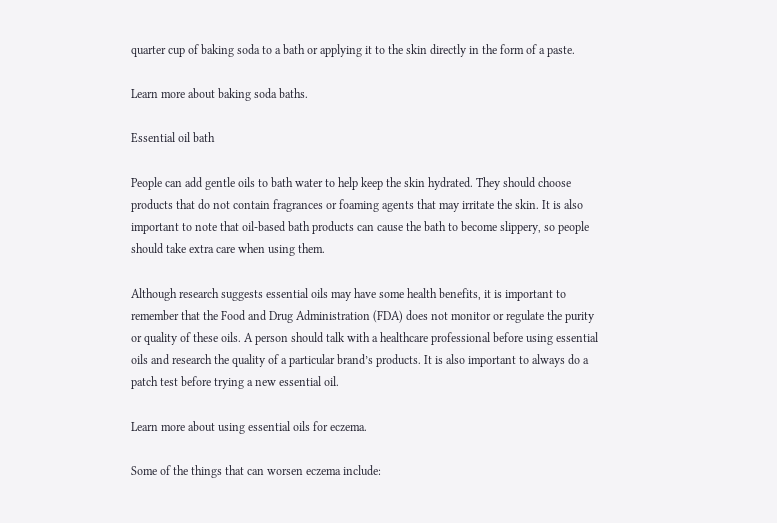quarter cup of baking soda to a bath or applying it to the skin directly in the form of a paste.

Learn more about baking soda baths.

Essential oil bath

People can add gentle oils to bath water to help keep the skin hydrated. They should choose products that do not contain fragrances or foaming agents that may irritate the skin. It is also important to note that oil-based bath products can cause the bath to become slippery, so people should take extra care when using them.

Although research suggests essential oils may have some health benefits, it is important to remember that the Food and Drug Administration (FDA) does not monitor or regulate the purity or quality of these oils. A person should talk with a healthcare professional before using essential oils and research the quality of a particular brand’s products. It is also important to always do a patch test before trying a new essential oil.

Learn more about using essential oils for eczema.

Some of the things that can worsen eczema include: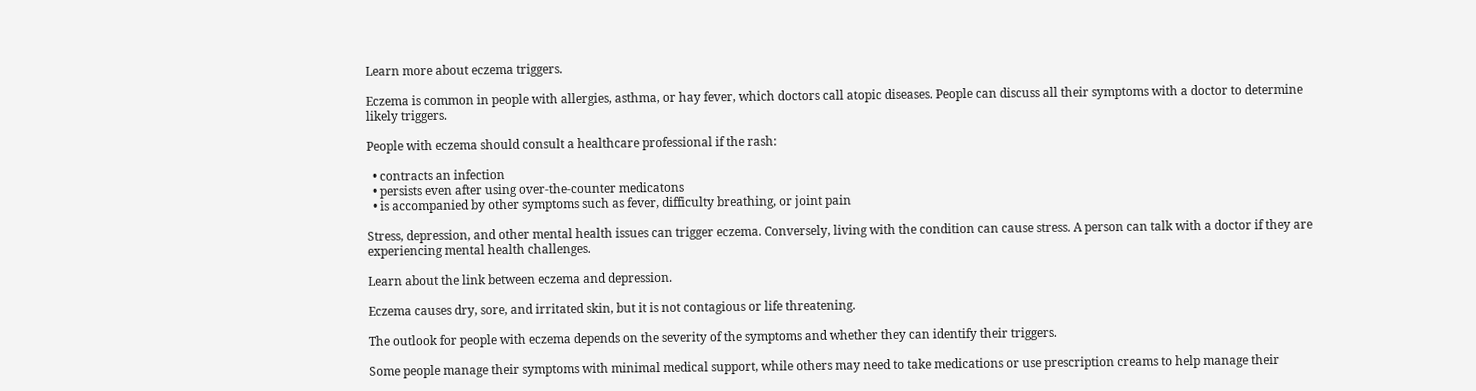Learn more about eczema triggers.

Eczema is common in people with allergies, asthma, or hay fever, which doctors call atopic diseases. People can discuss all their symptoms with a doctor to determine likely triggers.

People with eczema should consult a healthcare professional if the rash:

  • contracts an infection
  • persists even after using over-the-counter medicatons
  • is accompanied by other symptoms such as fever, difficulty breathing, or joint pain

Stress, depression, and other mental health issues can trigger eczema. Conversely, living with the condition can cause stress. A person can talk with a doctor if they are experiencing mental health challenges.

Learn about the link between eczema and depression.

Eczema causes dry, sore, and irritated skin, but it is not contagious or life threatening.

The outlook for people with eczema depends on the severity of the symptoms and whether they can identify their triggers.

Some people manage their symptoms with minimal medical support, while others may need to take medications or use prescription creams to help manage their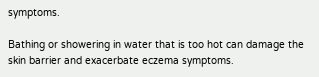symptoms.

Bathing or showering in water that is too hot can damage the skin barrier and exacerbate eczema symptoms.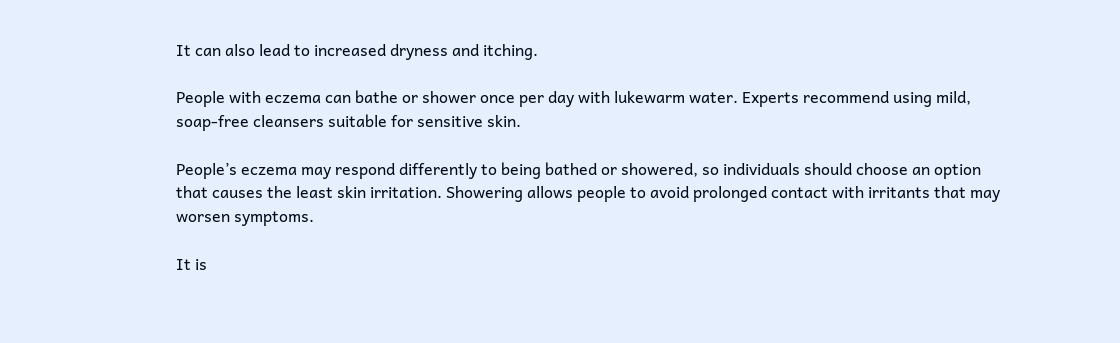It can also lead to increased dryness and itching.

People with eczema can bathe or shower once per day with lukewarm water. Experts recommend using mild, soap-free cleansers suitable for sensitive skin.

People’s eczema may respond differently to being bathed or showered, so individuals should choose an option that causes the least skin irritation. Showering allows people to avoid prolonged contact with irritants that may worsen symptoms.

It is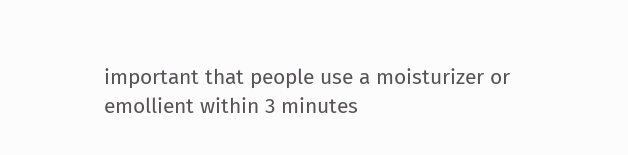important that people use a moisturizer or emollient within 3 minutes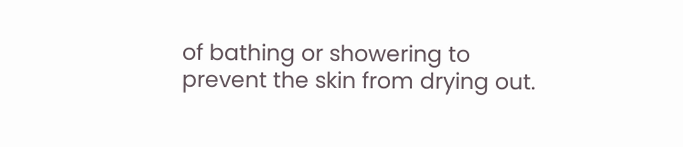of bathing or showering to prevent the skin from drying out.